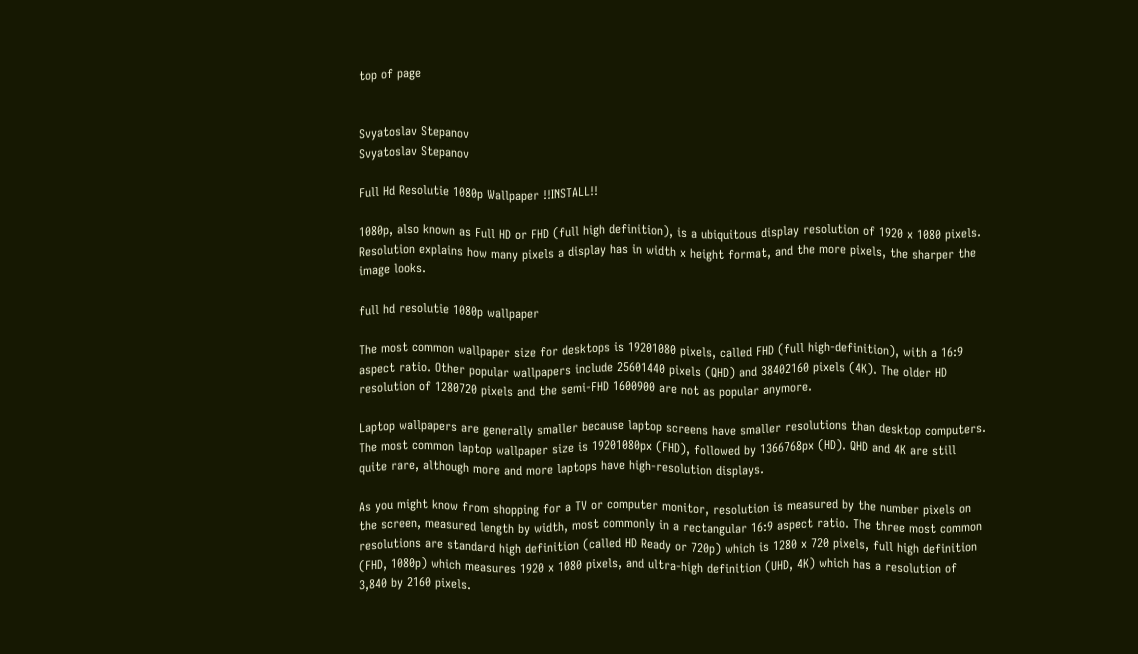top of page


Svyatoslav Stepanov
Svyatoslav Stepanov

Full Hd Resolutie 1080p Wallpaper !!INSTALL!!

1080p, also known as Full HD or FHD (full high definition), is a ubiquitous display resolution of 1920 x 1080 pixels. Resolution explains how many pixels a display has in width x height format, and the more pixels, the sharper the image looks.

full hd resolutie 1080p wallpaper

The most common wallpaper size for desktops is 19201080 pixels, called FHD (full high-definition), with a 16:9 aspect ratio. Other popular wallpapers include 25601440 pixels (QHD) and 38402160 pixels (4K). The older HD resolution of 1280720 pixels and the semi-FHD 1600900 are not as popular anymore.

Laptop wallpapers are generally smaller because laptop screens have smaller resolutions than desktop computers. The most common laptop wallpaper size is 19201080px (FHD), followed by 1366768px (HD). QHD and 4K are still quite rare, although more and more laptops have high-resolution displays.

As you might know from shopping for a TV or computer monitor, resolution is measured by the number pixels on the screen, measured length by width, most commonly in a rectangular 16:9 aspect ratio. The three most common resolutions are standard high definition (called HD Ready or 720p) which is 1280 x 720 pixels, full high definition (FHD, 1080p) which measures 1920 x 1080 pixels, and ultra-high definition (UHD, 4K) which has a resolution of 3,840 by 2160 pixels.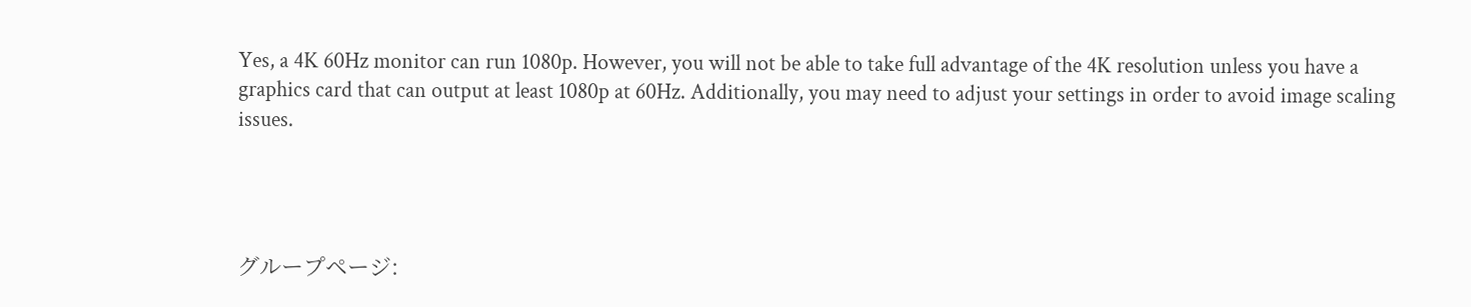Yes, a 4K 60Hz monitor can run 1080p. However, you will not be able to take full advantage of the 4K resolution unless you have a graphics card that can output at least 1080p at 60Hz. Additionally, you may need to adjust your settings in order to avoid image scaling issues.




グループページ: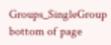Groups_SingleGroup
bottom of page